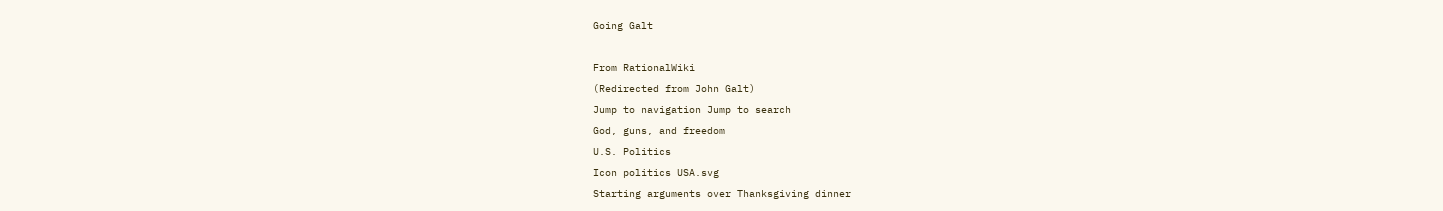Going Galt

From RationalWiki
(Redirected from John Galt)
Jump to navigation Jump to search
God, guns, and freedom
U.S. Politics
Icon politics USA.svg
Starting arguments over Thanksgiving dinner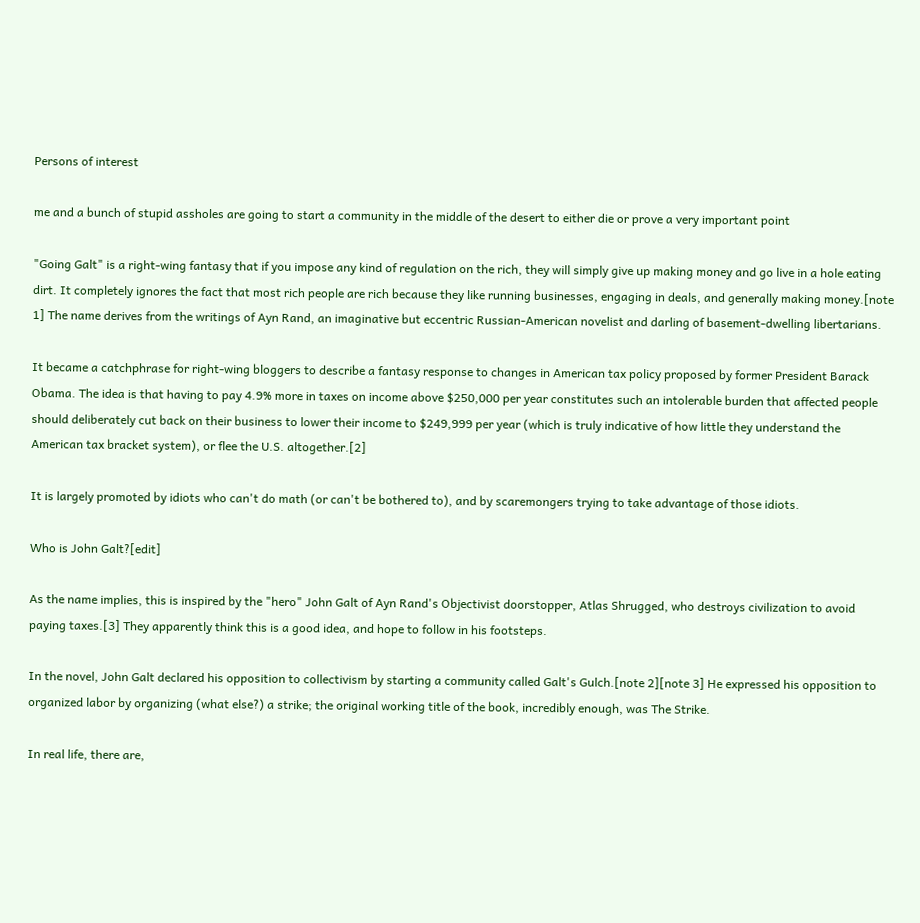Persons of interest

me and a bunch of stupid assholes are going to start a community in the middle of the desert to either die or prove a very important point

"Going Galt" is a right-wing fantasy that if you impose any kind of regulation on the rich, they will simply give up making money and go live in a hole eating dirt. It completely ignores the fact that most rich people are rich because they like running businesses, engaging in deals, and generally making money.[note 1] The name derives from the writings of Ayn Rand, an imaginative but eccentric Russian-American novelist and darling of basement-dwelling libertarians.

It became a catchphrase for right-wing bloggers to describe a fantasy response to changes in American tax policy proposed by former President Barack Obama. The idea is that having to pay 4.9% more in taxes on income above $250,000 per year constitutes such an intolerable burden that affected people should deliberately cut back on their business to lower their income to $249,999 per year (which is truly indicative of how little they understand the American tax bracket system), or flee the U.S. altogether.[2]

It is largely promoted by idiots who can't do math (or can't be bothered to), and by scaremongers trying to take advantage of those idiots.

Who is John Galt?[edit]

As the name implies, this is inspired by the "hero" John Galt of Ayn Rand's Objectivist doorstopper, Atlas Shrugged, who destroys civilization to avoid paying taxes.[3] They apparently think this is a good idea, and hope to follow in his footsteps.

In the novel, John Galt declared his opposition to collectivism by starting a community called Galt's Gulch.[note 2][note 3] He expressed his opposition to organized labor by organizing (what else?) a strike; the original working title of the book, incredibly enough, was The Strike.

In real life, there are,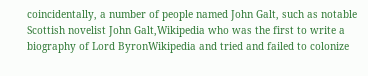coincidentally, a number of people named John Galt, such as notable Scottish novelist John Galt,Wikipedia who was the first to write a biography of Lord ByronWikipedia and tried and failed to colonize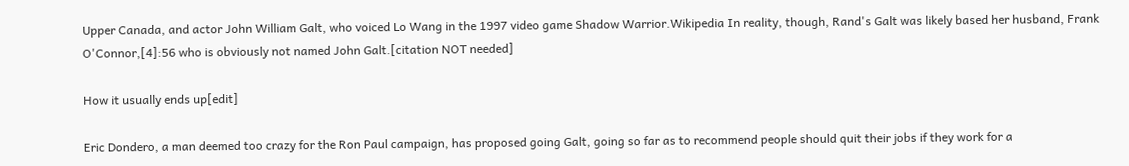Upper Canada, and actor John William Galt, who voiced Lo Wang in the 1997 video game Shadow Warrior.Wikipedia In reality, though, Rand's Galt was likely based her husband, Frank O'Connor,[4]:56 who is obviously not named John Galt.[citation NOT needed]

How it usually ends up[edit]

Eric Dondero, a man deemed too crazy for the Ron Paul campaign, has proposed going Galt, going so far as to recommend people should quit their jobs if they work for a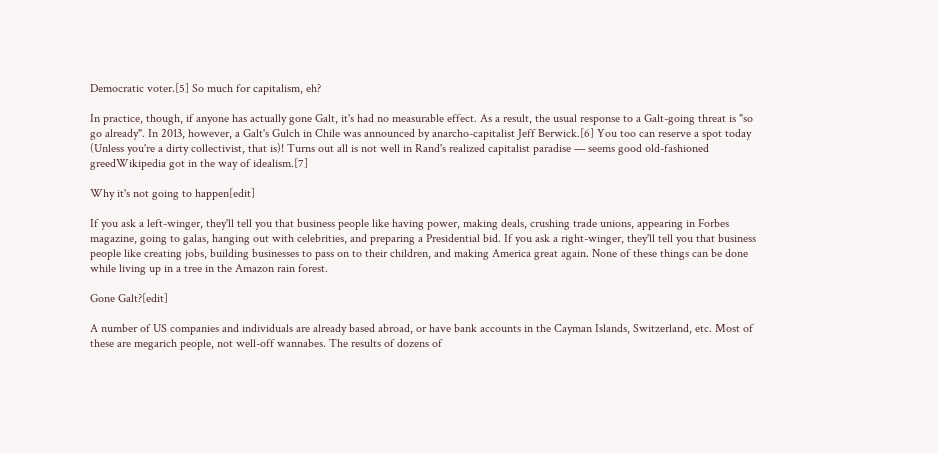Democratic voter.[5] So much for capitalism, eh?

In practice, though, if anyone has actually gone Galt, it's had no measurable effect. As a result, the usual response to a Galt-going threat is "so go already". In 2013, however, a Galt's Gulch in Chile was announced by anarcho-capitalist Jeff Berwick.[6] You too can reserve a spot today (Unless you're a dirty collectivist, that is)! Turns out all is not well in Rand's realized capitalist paradise — seems good old-fashioned greedWikipedia got in the way of idealism.[7]

Why it's not going to happen[edit]

If you ask a left-winger, they'll tell you that business people like having power, making deals, crushing trade unions, appearing in Forbes magazine, going to galas, hanging out with celebrities, and preparing a Presidential bid. If you ask a right-winger, they'll tell you that business people like creating jobs, building businesses to pass on to their children, and making America great again. None of these things can be done while living up in a tree in the Amazon rain forest.

Gone Galt?[edit]

A number of US companies and individuals are already based abroad, or have bank accounts in the Cayman Islands, Switzerland, etc. Most of these are megarich people, not well-off wannabes. The results of dozens of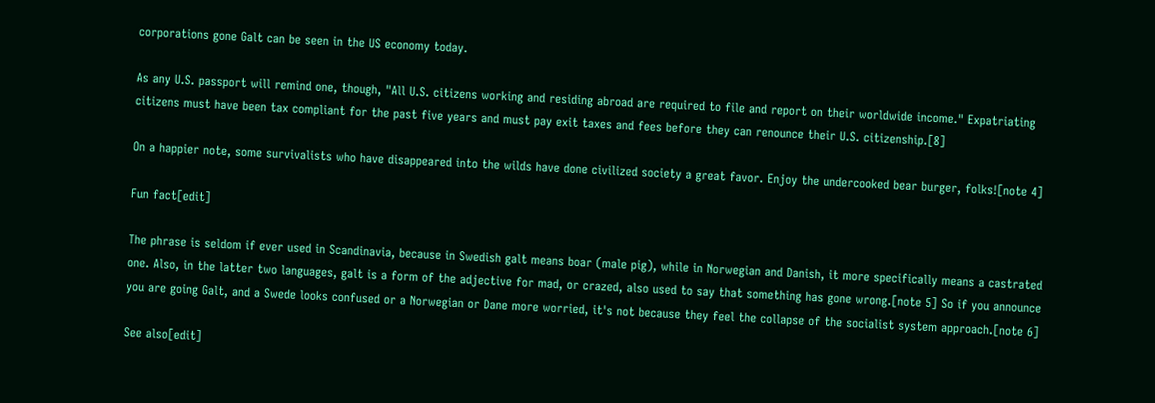corporations gone Galt can be seen in the US economy today.

As any U.S. passport will remind one, though, "All U.S. citizens working and residing abroad are required to file and report on their worldwide income." Expatriating citizens must have been tax compliant for the past five years and must pay exit taxes and fees before they can renounce their U.S. citizenship.[8]

On a happier note, some survivalists who have disappeared into the wilds have done civilized society a great favor. Enjoy the undercooked bear burger, folks![note 4]

Fun fact[edit]

The phrase is seldom if ever used in Scandinavia, because in Swedish galt means boar (male pig), while in Norwegian and Danish, it more specifically means a castrated one. Also, in the latter two languages, galt is a form of the adjective for mad, or crazed, also used to say that something has gone wrong.[note 5] So if you announce you are going Galt, and a Swede looks confused or a Norwegian or Dane more worried, it's not because they feel the collapse of the socialist system approach.[note 6]

See also[edit]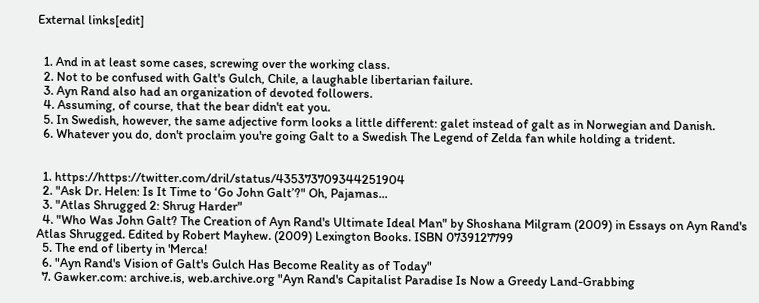External links[edit]


  1. And in at least some cases, screwing over the working class.
  2. Not to be confused with Galt's Gulch, Chile, a laughable libertarian failure.
  3. Ayn Rand also had an organization of devoted followers.
  4. Assuming, of course, that the bear didn't eat you.
  5. In Swedish, however, the same adjective form looks a little different: galet instead of galt as in Norwegian and Danish.
  6. Whatever you do, don't proclaim you're going Galt to a Swedish The Legend of Zelda fan while holding a trident.


  1. https://https://twitter.com/dril/status/435373709344251904
  2. "Ask Dr. Helen: Is It Time to ‘Go John Galt’?" Oh, Pajamas...
  3. "Atlas Shrugged 2: Shrug Harder"
  4. "Who Was John Galt? The Creation of Ayn Rand's Ultimate Ideal Man" by Shoshana Milgram (2009) in Essays on Ayn Rand's Atlas Shrugged. Edited by Robert Mayhew. (2009) Lexington Books. ISBN 0739127799
  5. The end of liberty in 'Merca!
  6. "Ayn Rand's Vision of Galt's Gulch Has Become Reality as of Today"
  7. Gawker.com: archive.is, web.archive.org "Ayn Rand's Capitalist Paradise Is Now a Greedy Land-Grabbing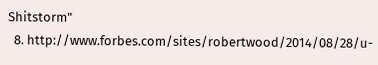Shitstorm"
  8. http://www.forbes.com/sites/robertwood/2014/08/28/u-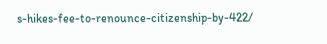s-hikes-fee-to-renounce-citizenship-by-422/